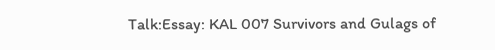Talk:Essay: KAL 007 Survivors and Gulags of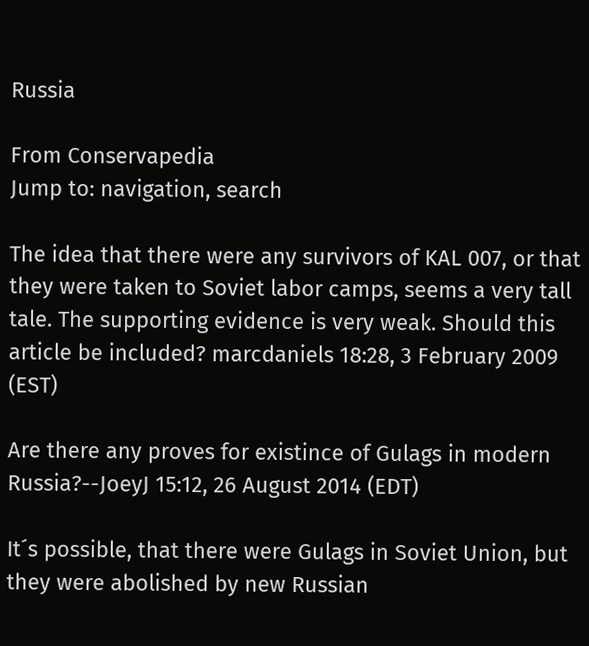Russia

From Conservapedia
Jump to: navigation, search

The idea that there were any survivors of KAL 007, or that they were taken to Soviet labor camps, seems a very tall tale. The supporting evidence is very weak. Should this article be included? marcdaniels 18:28, 3 February 2009 (EST)

Are there any proves for existince of Gulags in modern Russia?--JoeyJ 15:12, 26 August 2014 (EDT)

It´s possible, that there were Gulags in Soviet Union, but they were abolished by new Russian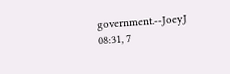government.--JoeyJ 08:31, 7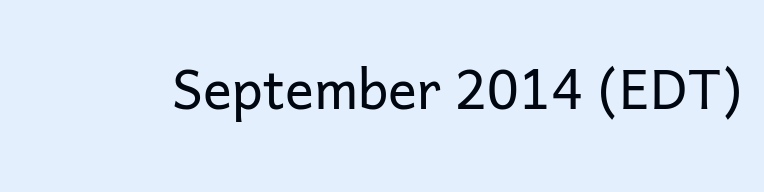September 2014 (EDT)